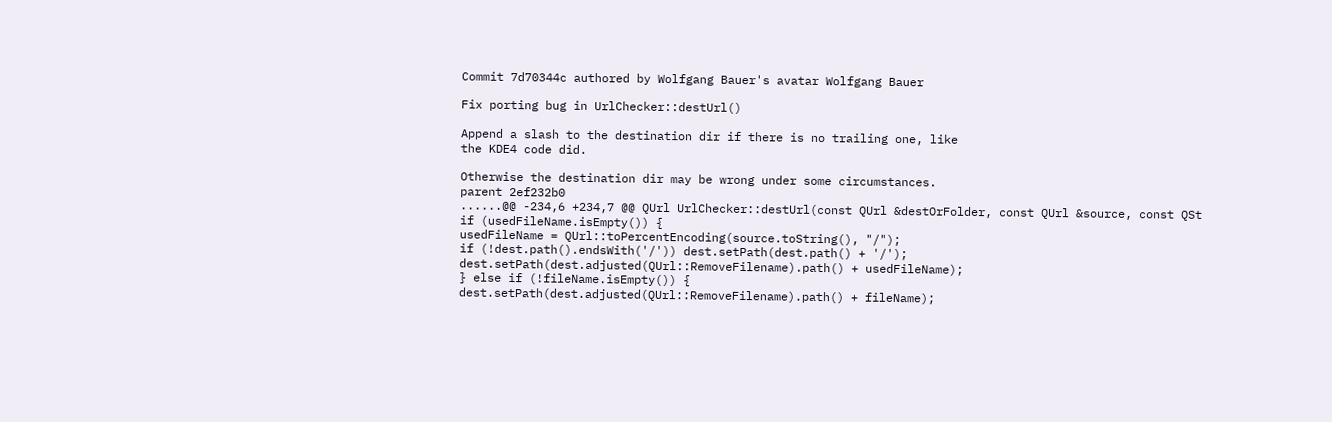Commit 7d70344c authored by Wolfgang Bauer's avatar Wolfgang Bauer

Fix porting bug in UrlChecker::destUrl()

Append a slash to the destination dir if there is no trailing one, like
the KDE4 code did.

Otherwise the destination dir may be wrong under some circumstances.
parent 2ef232b0
......@@ -234,6 +234,7 @@ QUrl UrlChecker::destUrl(const QUrl &destOrFolder, const QUrl &source, const QSt
if (usedFileName.isEmpty()) {
usedFileName = QUrl::toPercentEncoding(source.toString(), "/");
if (!dest.path().endsWith('/')) dest.setPath(dest.path() + '/');
dest.setPath(dest.adjusted(QUrl::RemoveFilename).path() + usedFileName);
} else if (!fileName.isEmpty()) {
dest.setPath(dest.adjusted(QUrl::RemoveFilename).path() + fileName);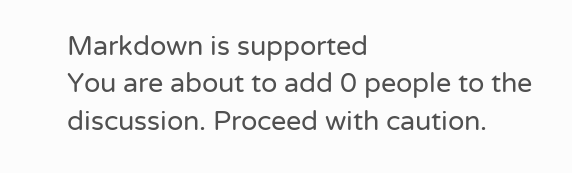Markdown is supported
You are about to add 0 people to the discussion. Proceed with caution.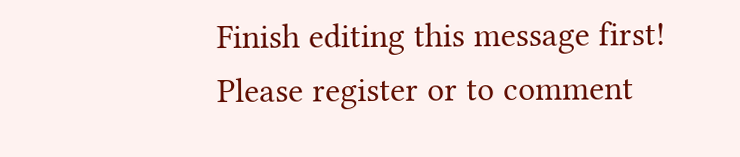Finish editing this message first!
Please register or to comment